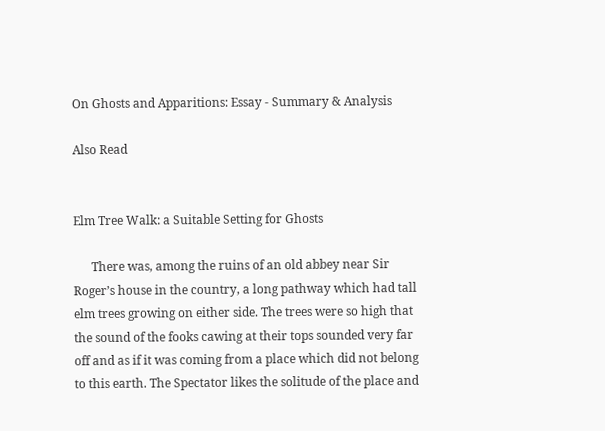On Ghosts and Apparitions: Essay - Summary & Analysis

Also Read


Elm Tree Walk: a Suitable Setting for Ghosts

      There was, among the ruins of an old abbey near Sir Roger’s house in the country, a long pathway which had tall elm trees growing on either side. The trees were so high that the sound of the fooks cawing at their tops sounded very far off and as if it was coming from a place which did not belong to this earth. The Spectator likes the solitude of the place and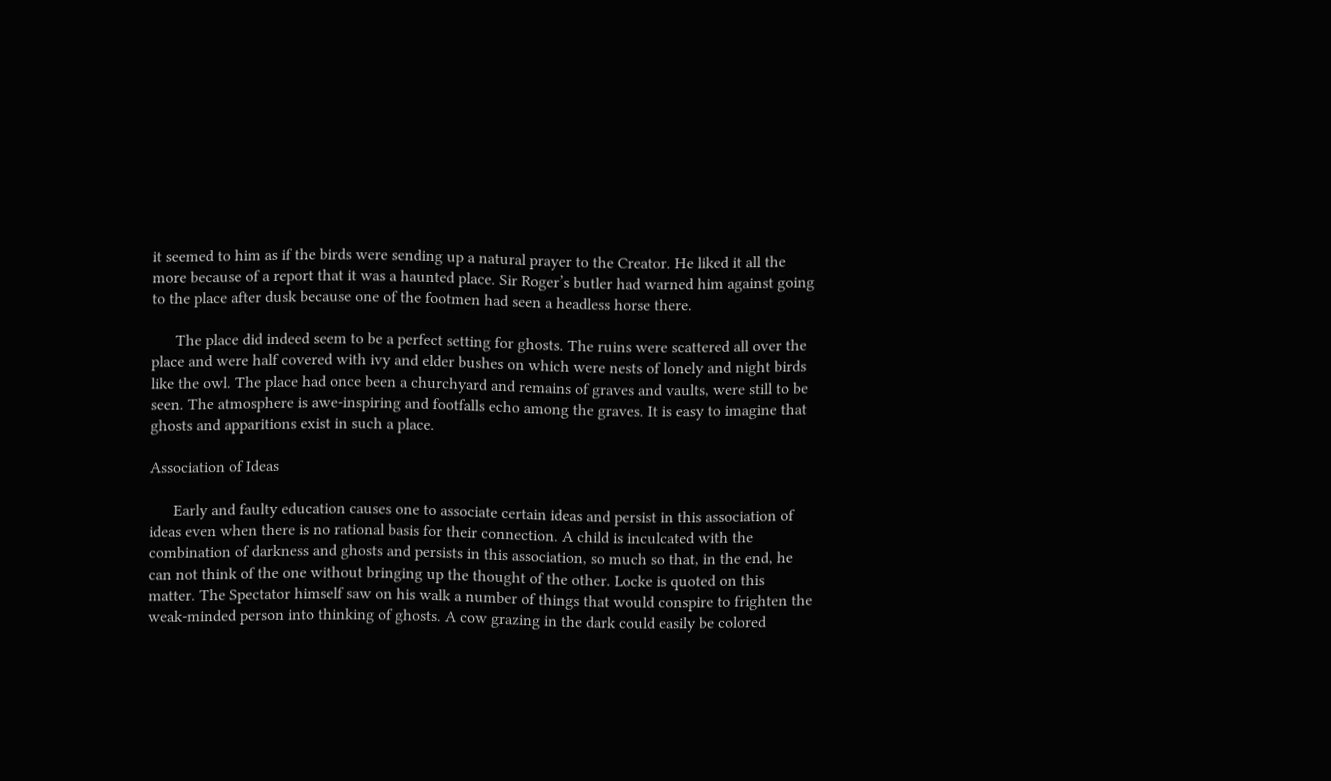it seemed to him as if the birds were sending up a natural prayer to the Creator. He liked it all the more because of a report that it was a haunted place. Sir Roger’s butler had warned him against going to the place after dusk because one of the footmen had seen a headless horse there.

      The place did indeed seem to be a perfect setting for ghosts. The ruins were scattered all over the place and were half covered with ivy and elder bushes on which were nests of lonely and night birds like the owl. The place had once been a churchyard and remains of graves and vaults, were still to be seen. The atmosphere is awe-inspiring and footfalls echo among the graves. It is easy to imagine that ghosts and apparitions exist in such a place.

Association of Ideas

      Early and faulty education causes one to associate certain ideas and persist in this association of ideas even when there is no rational basis for their connection. A child is inculcated with the combination of darkness and ghosts and persists in this association, so much so that, in the end, he can not think of the one without bringing up the thought of the other. Locke is quoted on this matter. The Spectator himself saw on his walk a number of things that would conspire to frighten the weak-minded person into thinking of ghosts. A cow grazing in the dark could easily be colored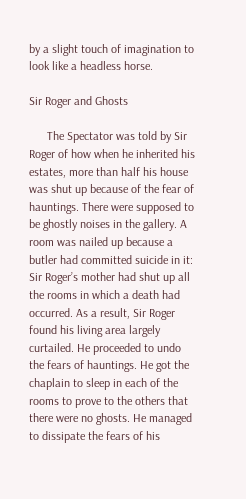by a slight touch of imagination to look like a headless horse.

Sir Roger and Ghosts

      The Spectator was told by Sir Roger of how when he inherited his estates, more than half his house was shut up because of the fear of hauntings. There were supposed to be ghostly noises in the gallery. A room was nailed up because a butler had committed suicide in it: Sir Roger’s mother had shut up all the rooms in which a death had occurred. As a result, Sir Roger found his living area largely curtailed. He proceeded to undo the fears of hauntings. He got the chaplain to sleep in each of the rooms to prove to the others that there were no ghosts. He managed to dissipate the fears of his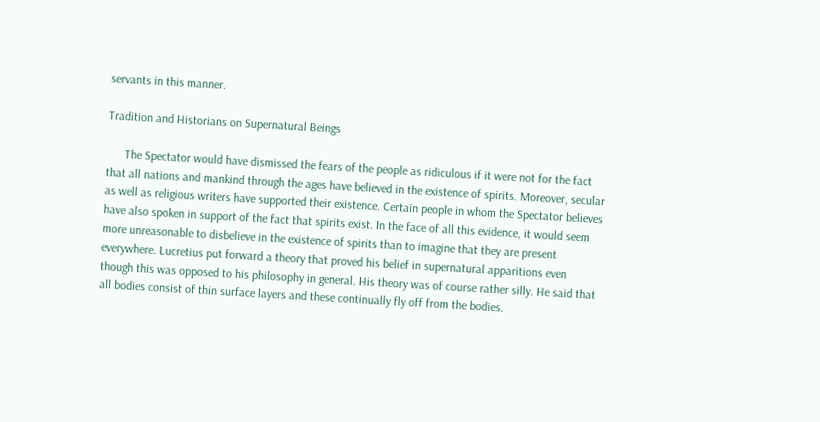servants in this manner.

Tradition and Historians on Supernatural Beings

      The Spectator would have dismissed the fears of the people as ridiculous if it were not for the fact that all nations and mankind through the ages have believed in the existence of spirits. Moreover, secular as well as religious writers have supported their existence. Certain people in whom the Spectator believes have also spoken in support of the fact that spirits exist. In the face of all this evidence, it would seem more unreasonable to disbelieve in the existence of spirits than to imagine that they are present everywhere. Lucretius put forward a theory that proved his belief in supernatural apparitions even though this was opposed to his philosophy in general. His theory was of course rather silly. He said that all bodies consist of thin surface layers and these continually fly off from the bodies.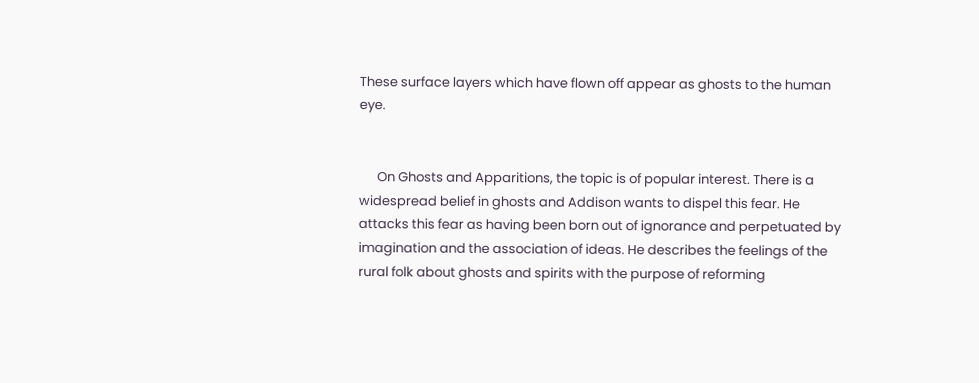These surface layers which have flown off appear as ghosts to the human eye.


      On Ghosts and Apparitions, the topic is of popular interest. There is a widespread belief in ghosts and Addison wants to dispel this fear. He attacks this fear as having been born out of ignorance and perpetuated by imagination and the association of ideas. He describes the feelings of the rural folk about ghosts and spirits with the purpose of reforming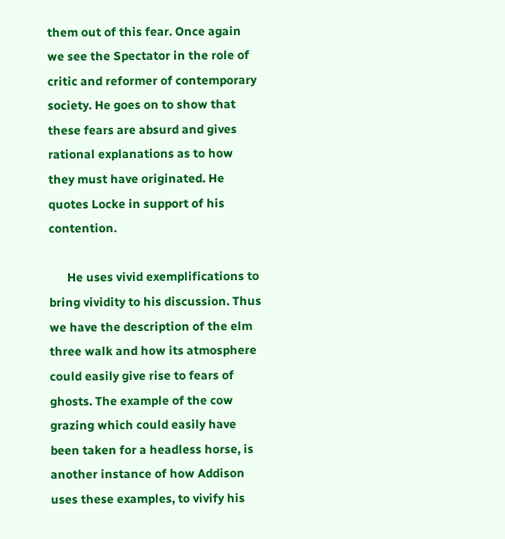them out of this fear. Once again we see the Spectator in the role of critic and reformer of contemporary society. He goes on to show that these fears are absurd and gives rational explanations as to how they must have originated. He quotes Locke in support of his contention.

      He uses vivid exemplifications to bring vividity to his discussion. Thus we have the description of the elm three walk and how its atmosphere could easily give rise to fears of ghosts. The example of the cow grazing which could easily have been taken for a headless horse, is another instance of how Addison uses these examples, to vivify his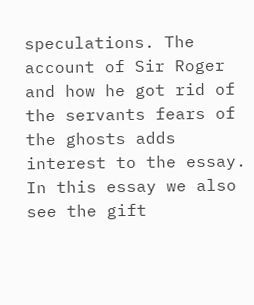speculations. The account of Sir Roger and how he got rid of the servants fears of the ghosts adds interest to the essay. In this essay we also see the gift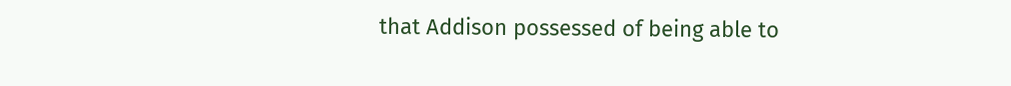that Addison possessed of being able to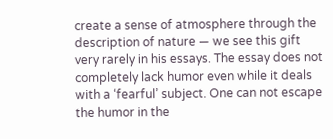create a sense of atmosphere through the description of nature — we see this gift very rarely in his essays. The essay does not completely lack humor even while it deals with a ‘fearful’ subject. One can not escape the humor in the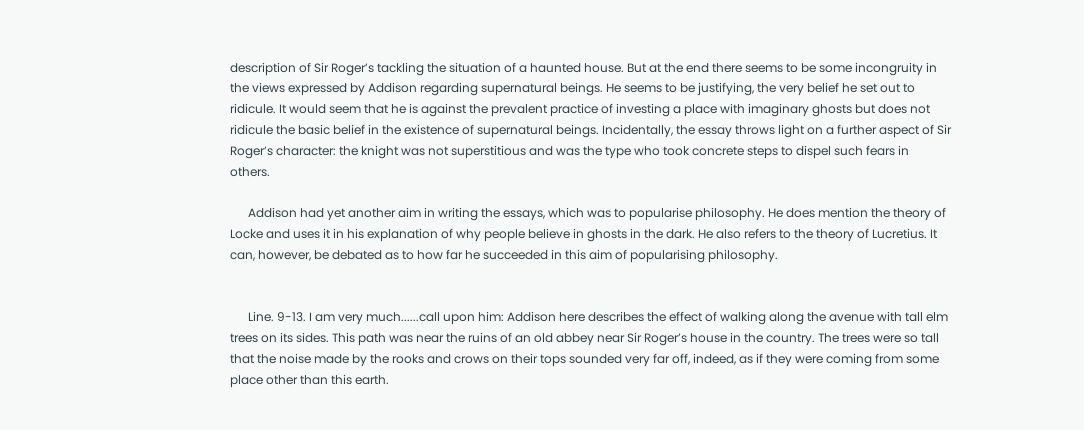description of Sir Roger’s tackling the situation of a haunted house. But at the end there seems to be some incongruity in the views expressed by Addison regarding supernatural beings. He seems to be justifying, the very belief he set out to ridicule. It would seem that he is against the prevalent practice of investing a place with imaginary ghosts but does not ridicule the basic belief in the existence of supernatural beings. Incidentally, the essay throws light on a further aspect of Sir Roger’s character: the knight was not superstitious and was the type who took concrete steps to dispel such fears in others.

      Addison had yet another aim in writing the essays, which was to popularise philosophy. He does mention the theory of Locke and uses it in his explanation of why people believe in ghosts in the dark. He also refers to the theory of Lucretius. It can, however, be debated as to how far he succeeded in this aim of popularising philosophy.


      Line. 9-13. I am very much......call upon him: Addison here describes the effect of walking along the avenue with tall elm trees on its sides. This path was near the ruins of an old abbey near Sir Roger’s house in the country. The trees were so tall that the noise made by the rooks and crows on their tops sounded very far off, indeed, as if they were coming from some place other than this earth.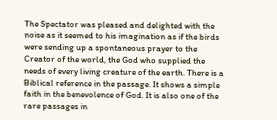The Spectator was pleased and delighted with the noise as it seemed to his imagination as if the birds were sending up a spontaneous prayer to the Creator of the world, the God who supplied the needs of every living creature of the earth. There is a Biblical reference in the passage. It shows a simple faith in the benevolence of God. It is also one of the rare passages in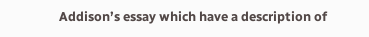Addison’s essay which have a description of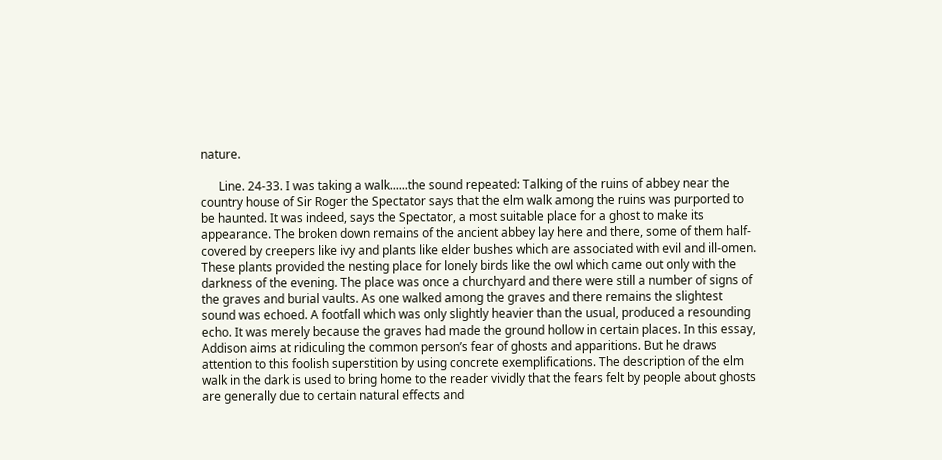nature.

      Line. 24-33. I was taking a walk......the sound repeated: Talking of the ruins of abbey near the country house of Sir Roger the Spectator says that the elm walk among the ruins was purported to be haunted. It was indeed, says the Spectator, a most suitable place for a ghost to make its appearance. The broken down remains of the ancient abbey lay here and there, some of them half-covered by creepers like ivy and plants like elder bushes which are associated with evil and ill-omen. These plants provided the nesting place for lonely birds like the owl which came out only with the darkness of the evening. The place was once a churchyard and there were still a number of signs of the graves and burial vaults. As one walked among the graves and there remains the slightest sound was echoed. A footfall which was only slightly heavier than the usual, produced a resounding echo. It was merely because the graves had made the ground hollow in certain places. In this essay, Addison aims at ridiculing the common person’s fear of ghosts and apparitions. But he draws attention to this foolish superstition by using concrete exemplifications. The description of the elm walk in the dark is used to bring home to the reader vividly that the fears felt by people about ghosts are generally due to certain natural effects and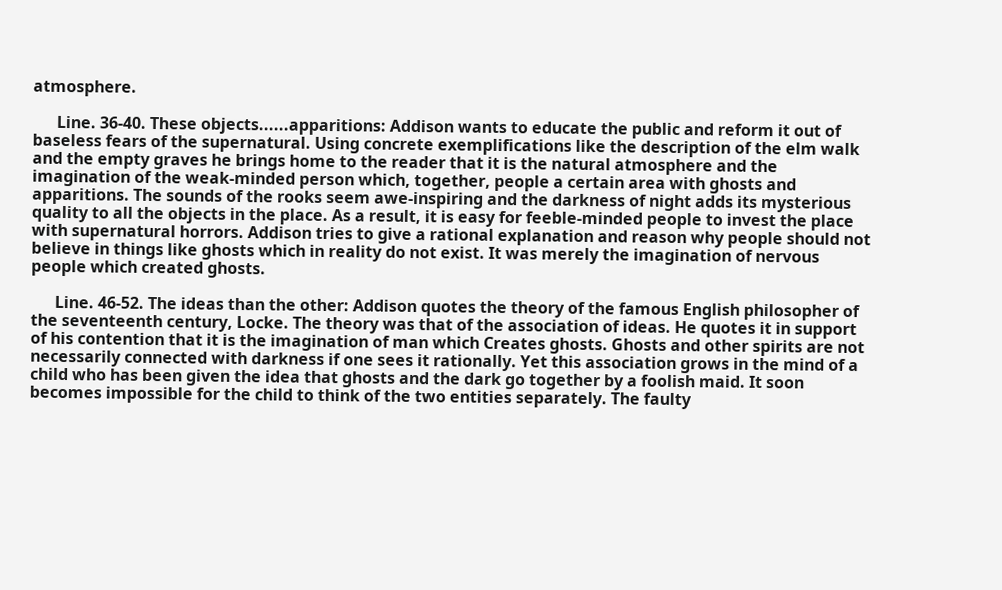atmosphere.

      Line. 36-40. These objects......apparitions: Addison wants to educate the public and reform it out of baseless fears of the supernatural. Using concrete exemplifications like the description of the elm walk and the empty graves he brings home to the reader that it is the natural atmosphere and the imagination of the weak-minded person which, together, people a certain area with ghosts and apparitions. The sounds of the rooks seem awe-inspiring and the darkness of night adds its mysterious quality to all the objects in the place. As a result, it is easy for feeble-minded people to invest the place with supernatural horrors. Addison tries to give a rational explanation and reason why people should not believe in things like ghosts which in reality do not exist. It was merely the imagination of nervous people which created ghosts.

      Line. 46-52. The ideas than the other: Addison quotes the theory of the famous English philosopher of the seventeenth century, Locke. The theory was that of the association of ideas. He quotes it in support of his contention that it is the imagination of man which Creates ghosts. Ghosts and other spirits are not necessarily connected with darkness if one sees it rationally. Yet this association grows in the mind of a child who has been given the idea that ghosts and the dark go together by a foolish maid. It soon becomes impossible for the child to think of the two entities separately. The faulty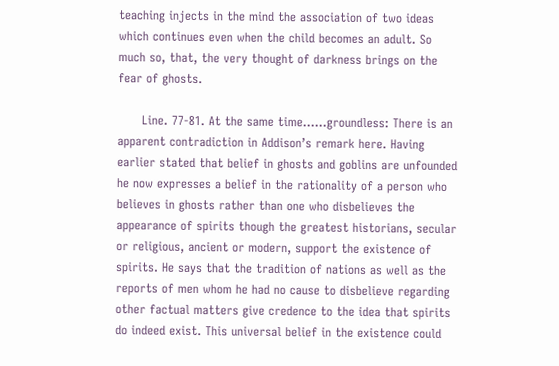teaching injects in the mind the association of two ideas which continues even when the child becomes an adult. So much so, that, the very thought of darkness brings on the fear of ghosts.

      Line. 77-81. At the same time......groundless: There is an apparent contradiction in Addison’s remark here. Having earlier stated that belief in ghosts and goblins are unfounded he now expresses a belief in the rationality of a person who believes in ghosts rather than one who disbelieves the appearance of spirits though the greatest historians, secular or religious, ancient or modern, support the existence of spirits. He says that the tradition of nations as well as the reports of men whom he had no cause to disbelieve regarding other factual matters give credence to the idea that spirits do indeed exist. This universal belief in the existence could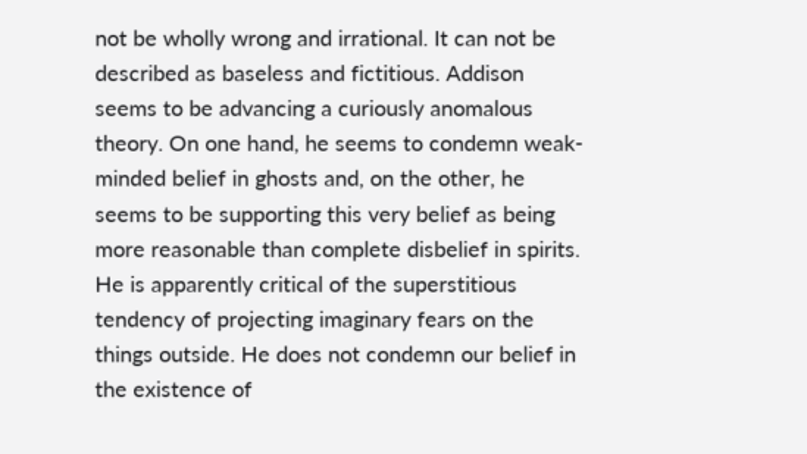not be wholly wrong and irrational. It can not be described as baseless and fictitious. Addison seems to be advancing a curiously anomalous theory. On one hand, he seems to condemn weak-minded belief in ghosts and, on the other, he seems to be supporting this very belief as being more reasonable than complete disbelief in spirits. He is apparently critical of the superstitious tendency of projecting imaginary fears on the things outside. He does not condemn our belief in the existence of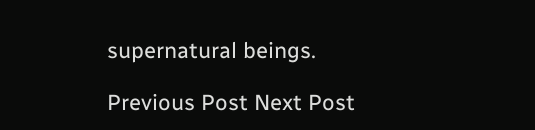supernatural beings.

Previous Post Next Post